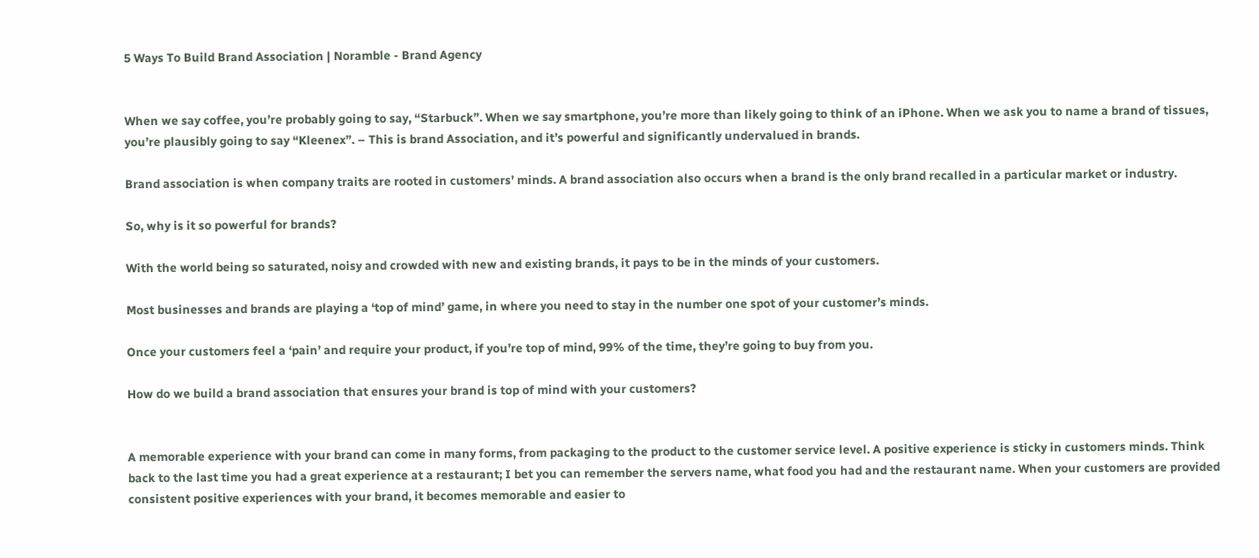5 Ways To Build Brand Association | Noramble - Brand Agency


When we say coffee, you’re probably going to say, “Starbuck”. When we say smartphone, you’re more than likely going to think of an iPhone. When we ask you to name a brand of tissues, you’re plausibly going to say “Kleenex”. – This is brand Association, and it’s powerful and significantly undervalued in brands.

Brand association is when company traits are rooted in customers’ minds. A brand association also occurs when a brand is the only brand recalled in a particular market or industry.

So, why is it so powerful for brands?

With the world being so saturated, noisy and crowded with new and existing brands, it pays to be in the minds of your customers.

Most businesses and brands are playing a ‘top of mind’ game, in where you need to stay in the number one spot of your customer’s minds.

Once your customers feel a ‘pain’ and require your product, if you’re top of mind, 99% of the time, they’re going to buy from you.

How do we build a brand association that ensures your brand is top of mind with your customers?


A memorable experience with your brand can come in many forms, from packaging to the product to the customer service level. A positive experience is sticky in customers minds. Think back to the last time you had a great experience at a restaurant; I bet you can remember the servers name, what food you had and the restaurant name. When your customers are provided consistent positive experiences with your brand, it becomes memorable and easier to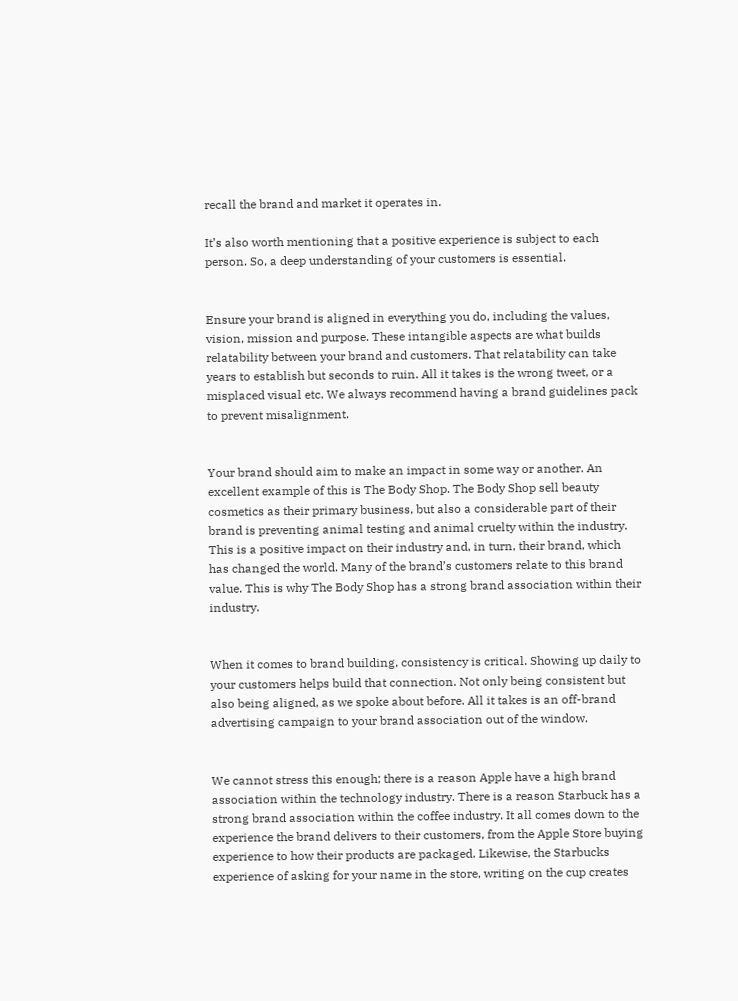recall the brand and market it operates in.

It’s also worth mentioning that a positive experience is subject to each person. So, a deep understanding of your customers is essential.


Ensure your brand is aligned in everything you do, including the values, vision, mission and purpose. These intangible aspects are what builds relatability between your brand and customers. That relatability can take years to establish but seconds to ruin. All it takes is the wrong tweet, or a misplaced visual etc. We always recommend having a brand guidelines pack to prevent misalignment.


Your brand should aim to make an impact in some way or another. An excellent example of this is The Body Shop. The Body Shop sell beauty cosmetics as their primary business, but also a considerable part of their brand is preventing animal testing and animal cruelty within the industry. This is a positive impact on their industry and, in turn, their brand, which has changed the world. Many of the brand’s customers relate to this brand value. This is why The Body Shop has a strong brand association within their industry.


When it comes to brand building, consistency is critical. Showing up daily to your customers helps build that connection. Not only being consistent but also being aligned, as we spoke about before. All it takes is an off-brand advertising campaign to your brand association out of the window.


We cannot stress this enough; there is a reason Apple have a high brand association within the technology industry. There is a reason Starbuck has a strong brand association within the coffee industry. It all comes down to the experience the brand delivers to their customers, from the Apple Store buying experience to how their products are packaged. Likewise, the Starbucks experience of asking for your name in the store, writing on the cup creates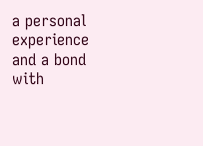a personal experience and a bond with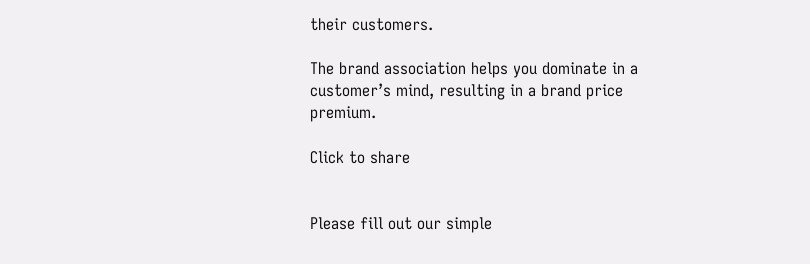their customers.

The brand association helps you dominate in a customer’s mind, resulting in a brand price premium.

Click to share


Please fill out our simple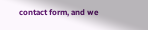contact form, and we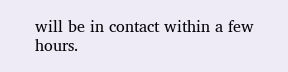will be in contact within a few hours.